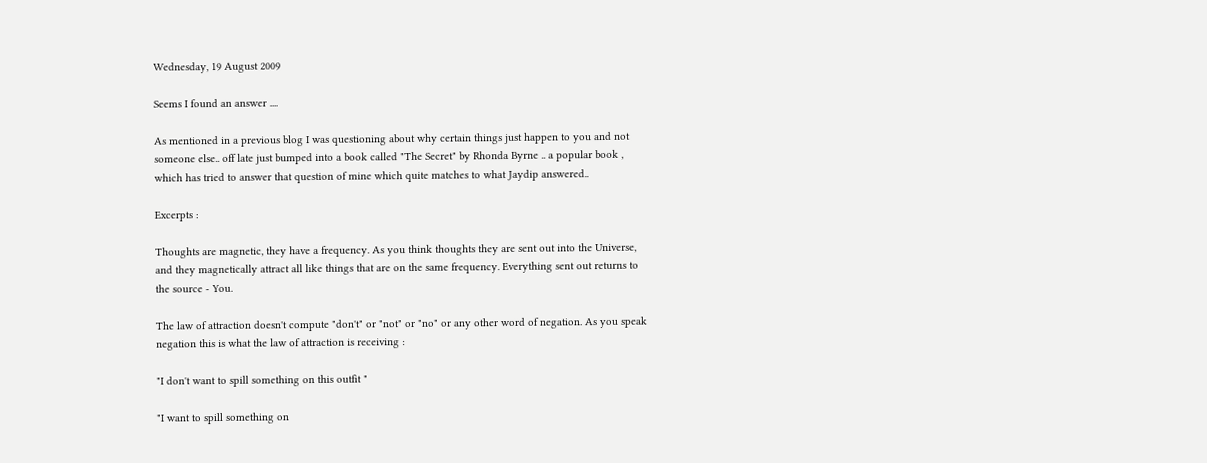Wednesday, 19 August 2009

Seems I found an answer ....

As mentioned in a previous blog I was questioning about why certain things just happen to you and not someone else.. off late just bumped into a book called "The Secret" by Rhonda Byrne .. a popular book , which has tried to answer that question of mine which quite matches to what Jaydip answered..

Excerpts :

Thoughts are magnetic, they have a frequency. As you think thoughts they are sent out into the Universe, and they magnetically attract all like things that are on the same frequency. Everything sent out returns to the source - You.

The law of attraction doesn't compute "don't" or "not" or "no" or any other word of negation. As you speak negation this is what the law of attraction is receiving :

"I don't want to spill something on this outfit "

"I want to spill something on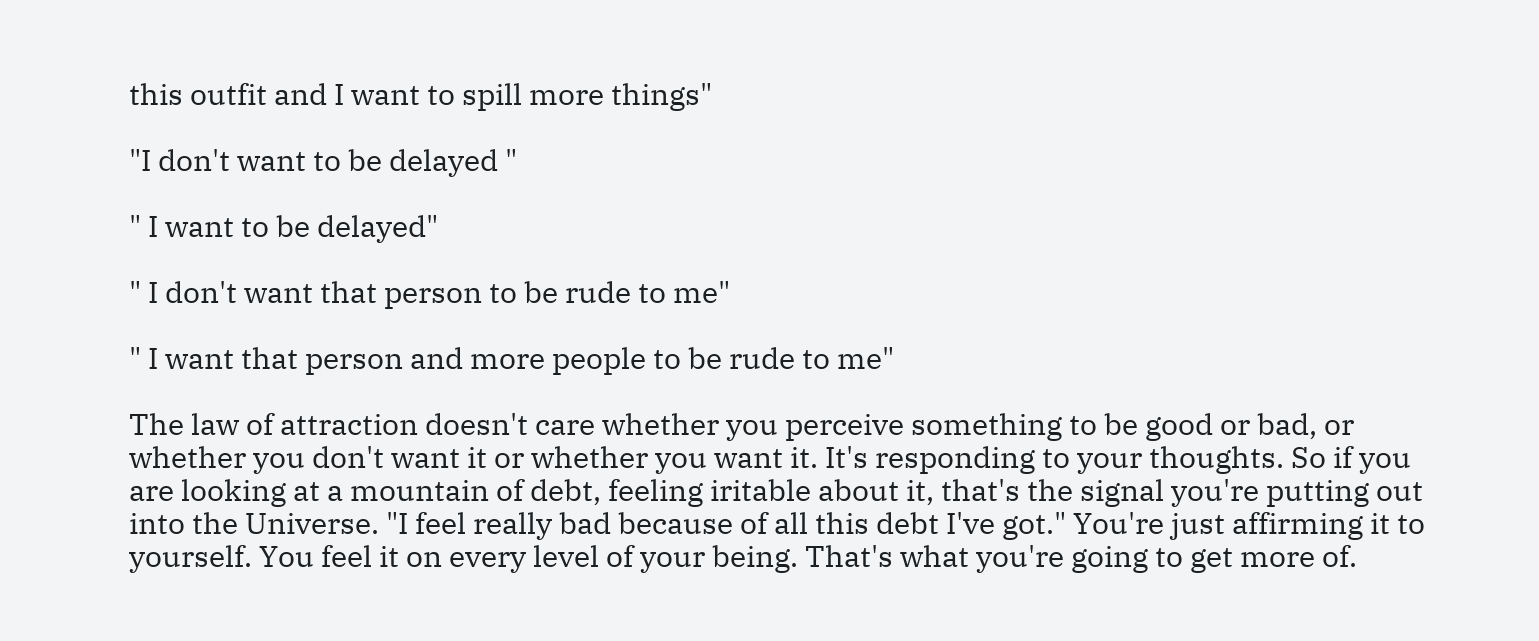this outfit and I want to spill more things"

"I don't want to be delayed "

" I want to be delayed"

" I don't want that person to be rude to me"

" I want that person and more people to be rude to me"

The law of attraction doesn't care whether you perceive something to be good or bad, or whether you don't want it or whether you want it. It's responding to your thoughts. So if you are looking at a mountain of debt, feeling iritable about it, that's the signal you're putting out into the Universe. "I feel really bad because of all this debt I've got." You're just affirming it to yourself. You feel it on every level of your being. That's what you're going to get more of.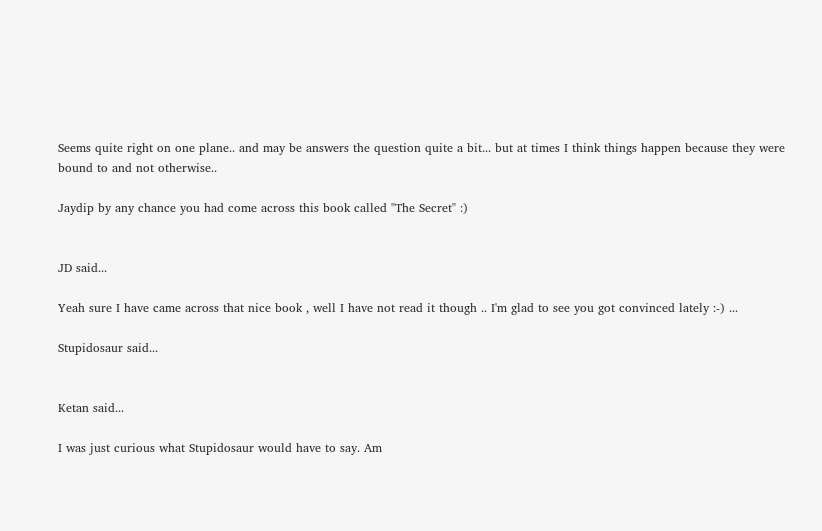Seems quite right on one plane.. and may be answers the question quite a bit... but at times I think things happen because they were bound to and not otherwise..

Jaydip by any chance you had come across this book called "The Secret" :)


JD said...

Yeah sure I have came across that nice book , well I have not read it though .. I'm glad to see you got convinced lately :-) ...

Stupidosaur said...


Ketan said...

I was just curious what Stupidosaur would have to say. Am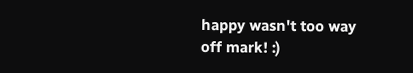happy wasn't too way off mark! :)